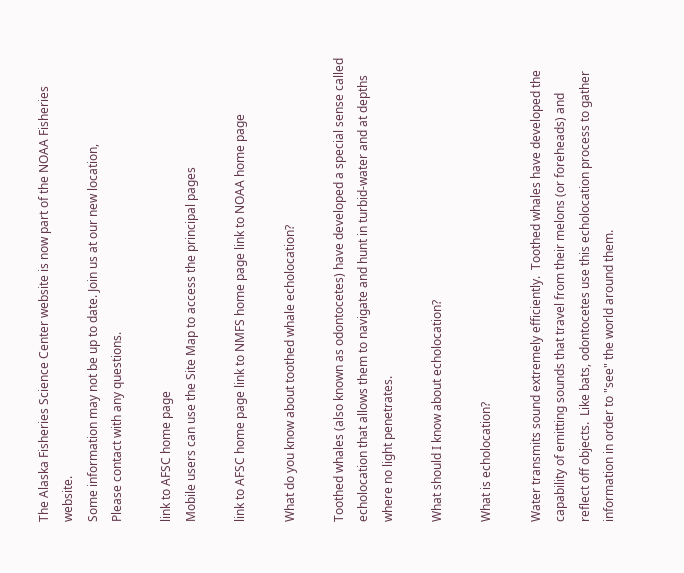The Alaska Fisheries Science Center website is now part of the NOAA Fisheries website.
Some information may not be up to date. Join us at our new location,
Please contact with any questions.

link to AFSC home page
Mobile users can use the Site Map to access the principal pages

link to AFSC home page link to NMFS home page link to NOAA home page

What do you know about toothed whale echolocation?

Toothed whales (also known as odontocetes) have developed a special sense called echolocation that allows them to navigate and hunt in turbid-water and at depths where no light penetrates.

What should I know about echolocation?

What is echolocation?

Water transmits sound extremely efficiently.  Toothed whales have developed the capability of emitting sounds that travel from their melons (or foreheads) and reflect off objects.  Like bats, odontocetes use this echolocation process to gather information in order to "see" the world around them.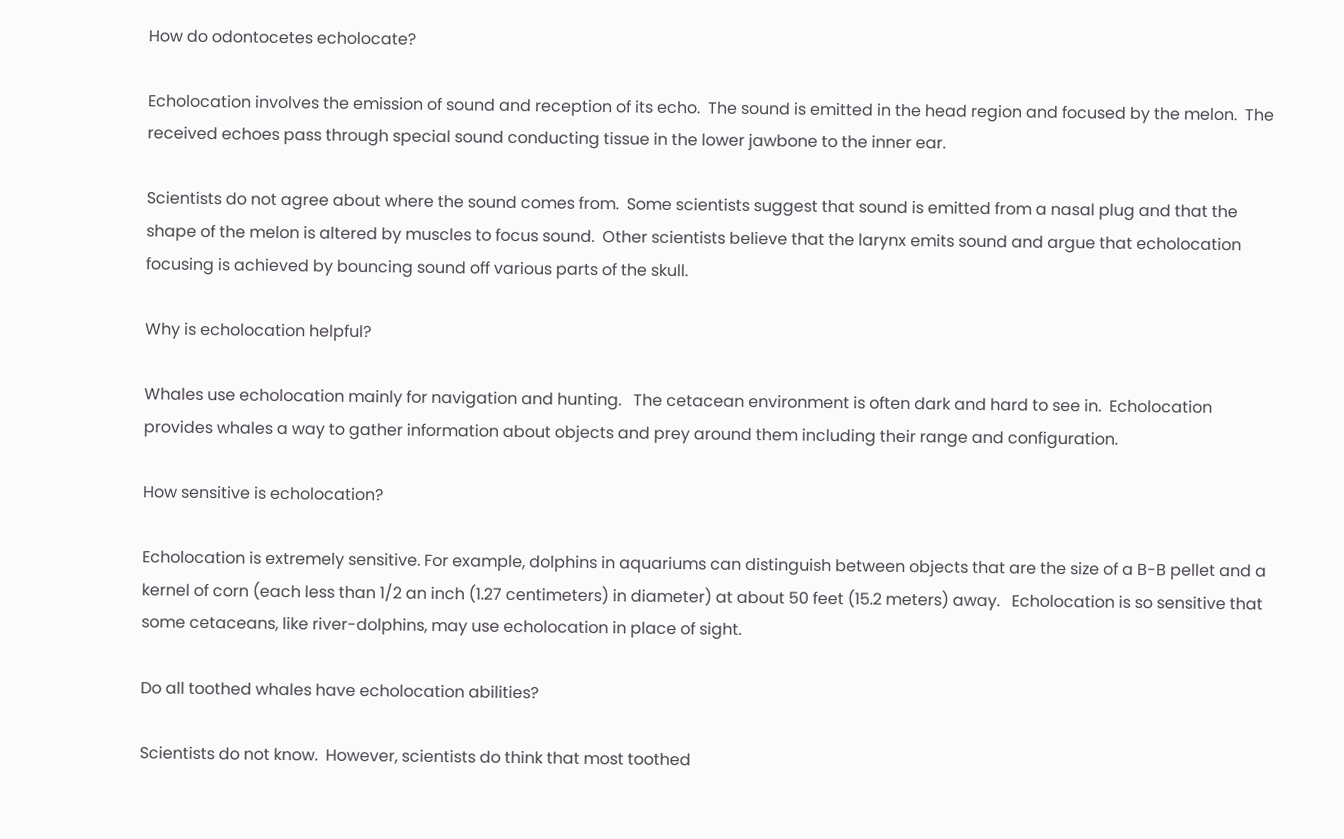How do odontocetes echolocate?

Echolocation involves the emission of sound and reception of its echo.  The sound is emitted in the head region and focused by the melon.  The received echoes pass through special sound conducting tissue in the lower jawbone to the inner ear.

Scientists do not agree about where the sound comes from.  Some scientists suggest that sound is emitted from a nasal plug and that the shape of the melon is altered by muscles to focus sound.  Other scientists believe that the larynx emits sound and argue that echolocation focusing is achieved by bouncing sound off various parts of the skull.

Why is echolocation helpful?

Whales use echolocation mainly for navigation and hunting.   The cetacean environment is often dark and hard to see in.  Echolocation provides whales a way to gather information about objects and prey around them including their range and configuration.

How sensitive is echolocation?

Echolocation is extremely sensitive. For example, dolphins in aquariums can distinguish between objects that are the size of a B-B pellet and a kernel of corn (each less than 1/2 an inch (1.27 centimeters) in diameter) at about 50 feet (15.2 meters) away.   Echolocation is so sensitive that some cetaceans, like river-dolphins, may use echolocation in place of sight.

Do all toothed whales have echolocation abilities?

Scientists do not know.  However, scientists do think that most toothed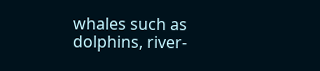whales such as dolphins, river-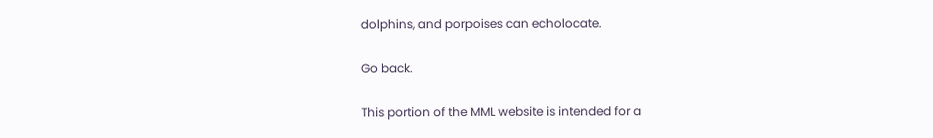dolphins, and porpoises can echolocate.

Go back.

This portion of the MML website is intended for a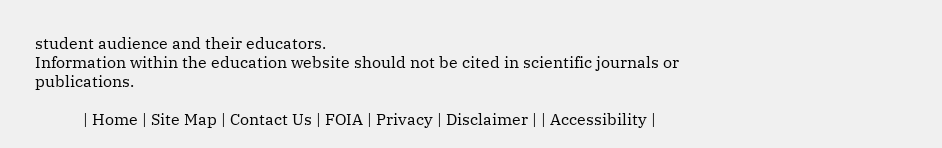student audience and their educators.
Information within the education website should not be cited in scientific journals or publications.

            | Home | Site Map | Contact Us | FOIA | Privacy | Disclaimer | | Accessibility |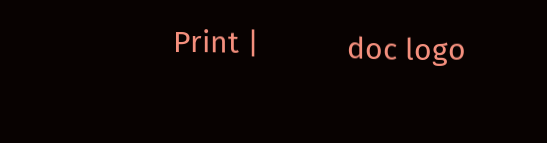Print |           doc logo